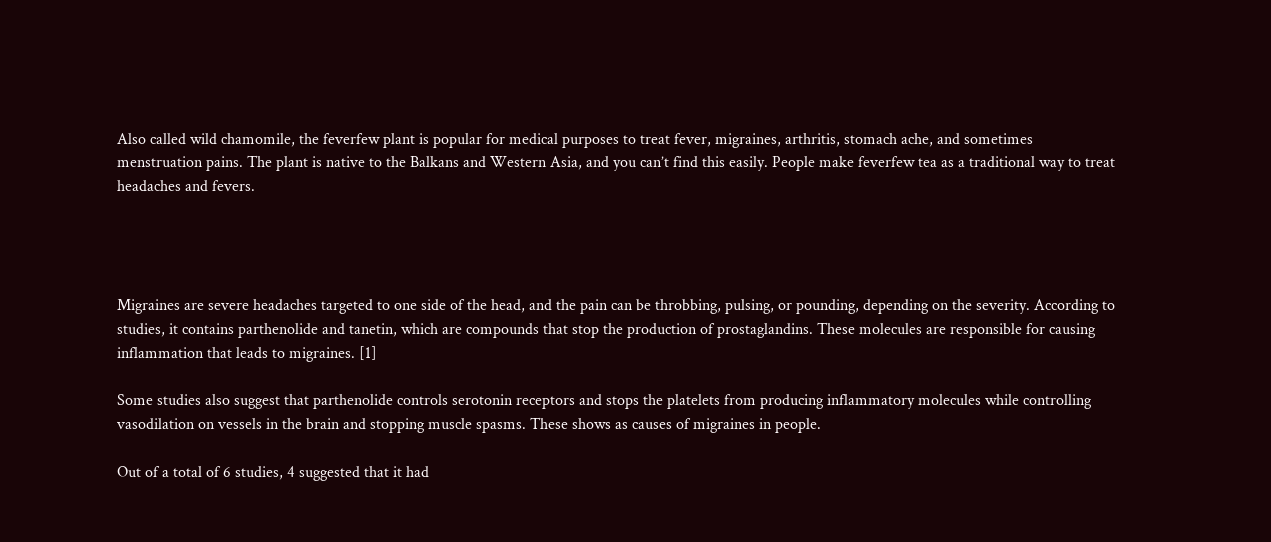Also called wild chamomile, the feverfew plant is popular for medical purposes to treat fever, migraines, arthritis, stomach ache, and sometimes menstruation pains. The plant is native to the Balkans and Western Asia, and you can’t find this easily. People make feverfew tea as a traditional way to treat headaches and fevers.




Migraines are severe headaches targeted to one side of the head, and the pain can be throbbing, pulsing, or pounding, depending on the severity. According to studies, it contains parthenolide and tanetin, which are compounds that stop the production of prostaglandins. These molecules are responsible for causing inflammation that leads to migraines. [1]

Some studies also suggest that parthenolide controls serotonin receptors and stops the platelets from producing inflammatory molecules while controlling vasodilation on vessels in the brain and stopping muscle spasms. These shows as causes of migraines in people.

Out of a total of 6 studies, 4 suggested that it had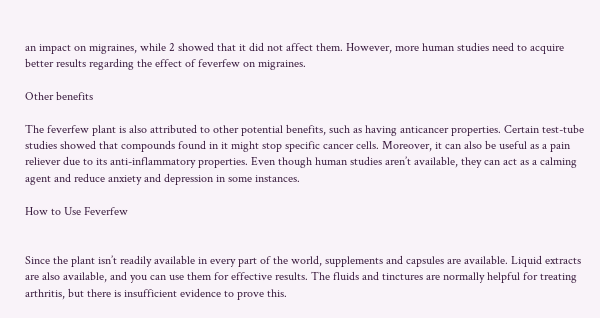an impact on migraines, while 2 showed that it did not affect them. However, more human studies need to acquire better results regarding the effect of feverfew on migraines.

Other benefits

The feverfew plant is also attributed to other potential benefits, such as having anticancer properties. Certain test-tube studies showed that compounds found in it might stop specific cancer cells. Moreover, it can also be useful as a pain reliever due to its anti-inflammatory properties. Even though human studies aren’t available, they can act as a calming agent and reduce anxiety and depression in some instances.

How to Use Feverfew


Since the plant isn’t readily available in every part of the world, supplements and capsules are available. Liquid extracts are also available, and you can use them for effective results. The fluids and tinctures are normally helpful for treating arthritis, but there is insufficient evidence to prove this.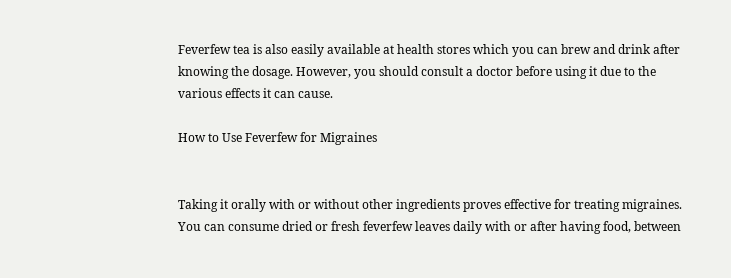Feverfew tea is also easily available at health stores which you can brew and drink after knowing the dosage. However, you should consult a doctor before using it due to the various effects it can cause.

How to Use Feverfew for Migraines


Taking it orally with or without other ingredients proves effective for treating migraines. You can consume dried or fresh feverfew leaves daily with or after having food, between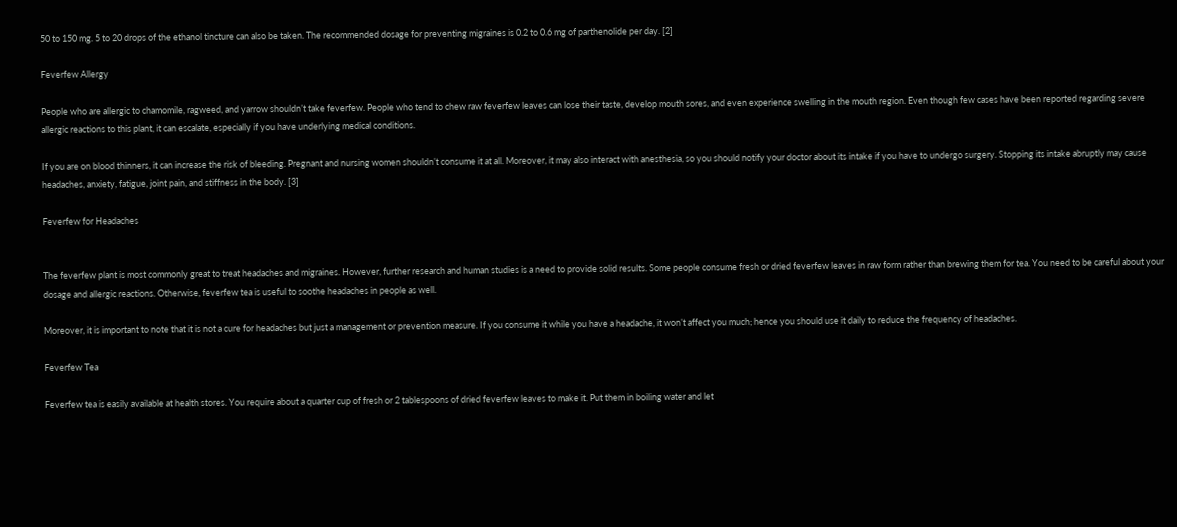50 to 150 mg. 5 to 20 drops of the ethanol tincture can also be taken. The recommended dosage for preventing migraines is 0.2 to 0.6 mg of parthenolide per day. [2]

Feverfew Allergy

People who are allergic to chamomile, ragweed, and yarrow shouldn’t take feverfew. People who tend to chew raw feverfew leaves can lose their taste, develop mouth sores, and even experience swelling in the mouth region. Even though few cases have been reported regarding severe allergic reactions to this plant, it can escalate, especially if you have underlying medical conditions.

If you are on blood thinners, it can increase the risk of bleeding. Pregnant and nursing women shouldn’t consume it at all. Moreover, it may also interact with anesthesia, so you should notify your doctor about its intake if you have to undergo surgery. Stopping its intake abruptly may cause headaches, anxiety, fatigue, joint pain, and stiffness in the body. [3]

Feverfew for Headaches


The feverfew plant is most commonly great to treat headaches and migraines. However, further research and human studies is a need to provide solid results. Some people consume fresh or dried feverfew leaves in raw form rather than brewing them for tea. You need to be careful about your dosage and allergic reactions. Otherwise, feverfew tea is useful to soothe headaches in people as well.

Moreover, it is important to note that it is not a cure for headaches but just a management or prevention measure. If you consume it while you have a headache, it won’t affect you much; hence you should use it daily to reduce the frequency of headaches.

Feverfew Tea

Feverfew tea is easily available at health stores. You require about a quarter cup of fresh or 2 tablespoons of dried feverfew leaves to make it. Put them in boiling water and let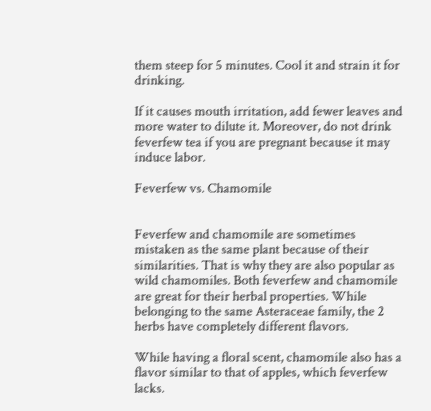them steep for 5 minutes. Cool it and strain it for drinking.

If it causes mouth irritation, add fewer leaves and more water to dilute it. Moreover, do not drink feverfew tea if you are pregnant because it may induce labor.

Feverfew vs. Chamomile


Feverfew and chamomile are sometimes mistaken as the same plant because of their similarities. That is why they are also popular as wild chamomiles. Both feverfew and chamomile are great for their herbal properties. While belonging to the same Asteraceae family, the 2 herbs have completely different flavors.

While having a floral scent, chamomile also has a flavor similar to that of apples, which feverfew lacks.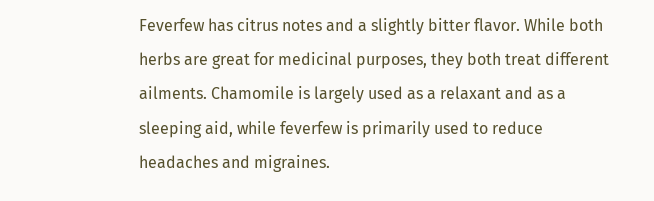Feverfew has citrus notes and a slightly bitter flavor. While both herbs are great for medicinal purposes, they both treat different ailments. Chamomile is largely used as a relaxant and as a sleeping aid, while feverfew is primarily used to reduce headaches and migraines.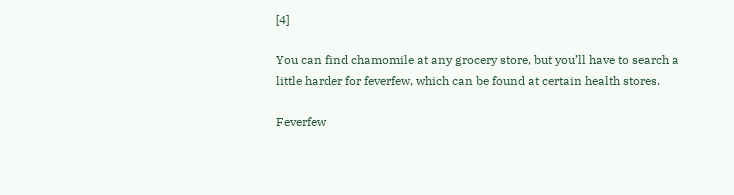[4]

You can find chamomile at any grocery store, but you’ll have to search a little harder for feverfew, which can be found at certain health stores.

Feverfew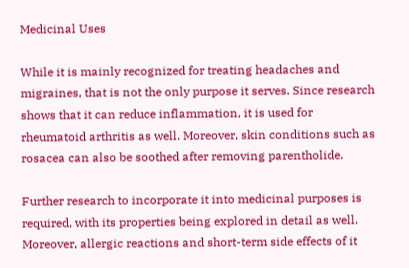Medicinal Uses

While it is mainly recognized for treating headaches and migraines, that is not the only purpose it serves. Since research shows that it can reduce inflammation, it is used for rheumatoid arthritis as well. Moreover, skin conditions such as rosacea can also be soothed after removing parentholide.

Further research to incorporate it into medicinal purposes is required, with its properties being explored in detail as well. Moreover, allergic reactions and short-term side effects of it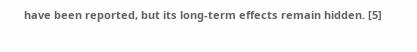have been reported, but its long-term effects remain hidden. [5]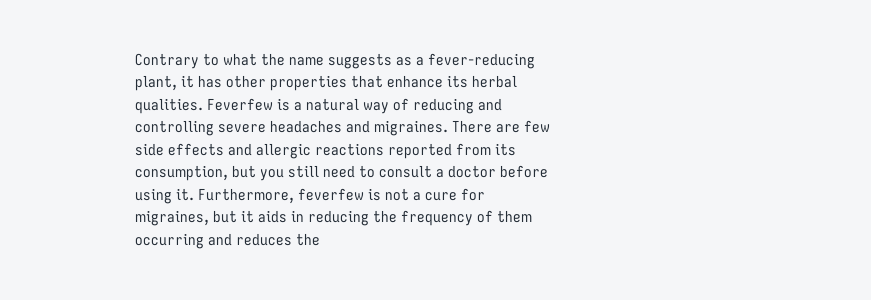Contrary to what the name suggests as a fever-reducing plant, it has other properties that enhance its herbal qualities. Feverfew is a natural way of reducing and controlling severe headaches and migraines. There are few side effects and allergic reactions reported from its consumption, but you still need to consult a doctor before using it. Furthermore, feverfew is not a cure for migraines, but it aids in reducing the frequency of them occurring and reduces the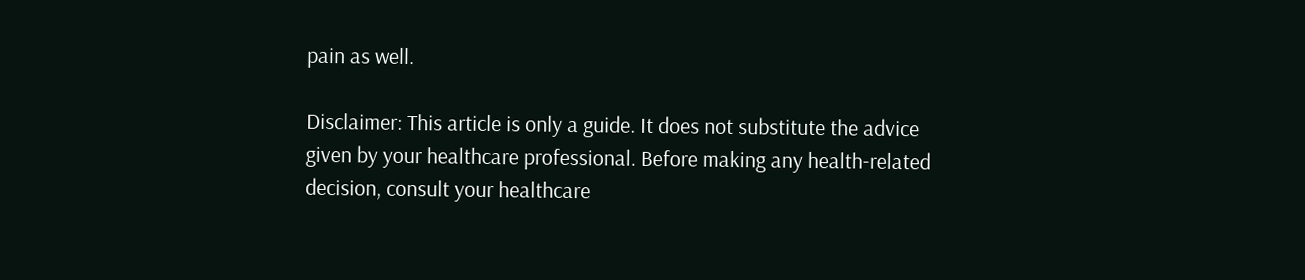pain as well.

Disclaimer: This article is only a guide. It does not substitute the advice given by your healthcare professional. Before making any health-related decision, consult your healthcare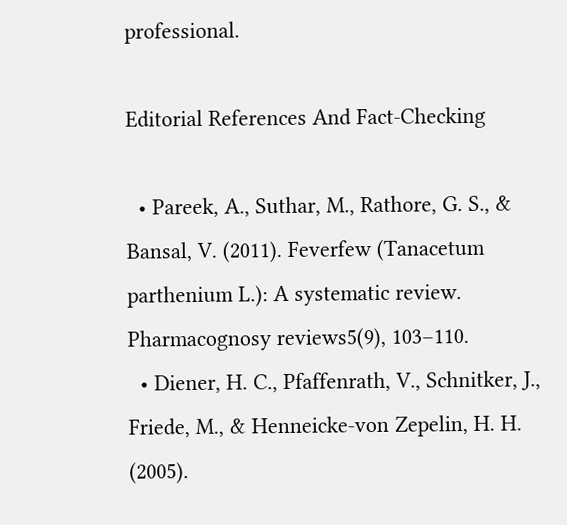professional.

Editorial References And Fact-Checking

  • Pareek, A., Suthar, M., Rathore, G. S., & Bansal, V. (2011). Feverfew (Tanacetum parthenium L.): A systematic review. Pharmacognosy reviews5(9), 103–110.
  • Diener, H. C., Pfaffenrath, V., Schnitker, J., Friede, M., & Henneicke-von Zepelin, H. H. (2005).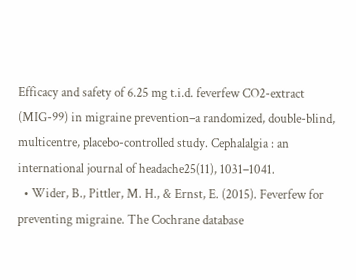Efficacy and safety of 6.25 mg t.i.d. feverfew CO2-extract (MIG-99) in migraine prevention–a randomized, double-blind, multicentre, placebo-controlled study. Cephalalgia : an international journal of headache25(11), 1031–1041.
  • Wider, B., Pittler, M. H., & Ernst, E. (2015). Feverfew for preventing migraine. The Cochrane database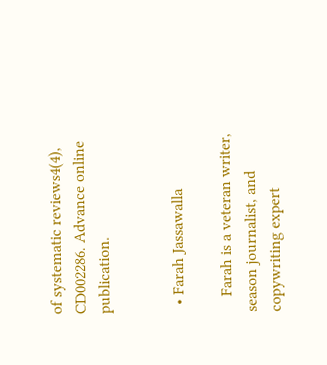of systematic reviews4(4), CD002286. Advance online publication.


  • Farah Jassawalla

    Farah is a veteran writer, season journalist, and copywriting expert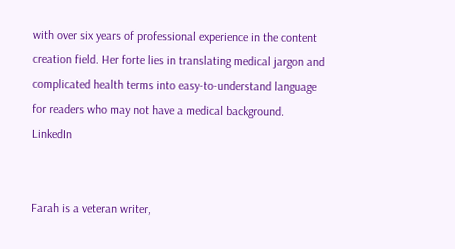with over six years of professional experience in the content creation field. Her forte lies in translating medical jargon and complicated health terms into easy-to-understand language for readers who may not have a medical background. LinkedIn


Farah is a veteran writer,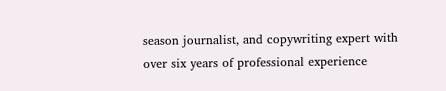season journalist, and copywriting expert with over six years of professional experience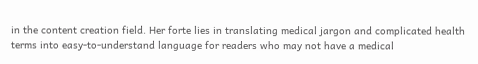in the content creation field. Her forte lies in translating medical jargon and complicated health terms into easy-to-understand language for readers who may not have a medical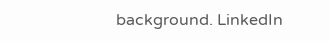background. LinkedIn